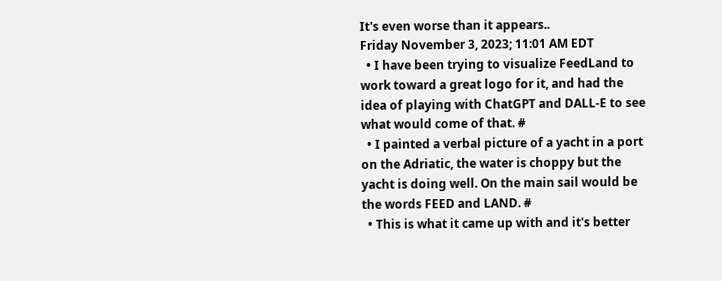It's even worse than it appears..
Friday November 3, 2023; 11:01 AM EDT
  • I have been trying to visualize FeedLand to work toward a great logo for it, and had the idea of playing with ChatGPT and DALL-E to see what would come of that. #
  • I painted a verbal picture of a yacht in a port on the Adriatic, the water is choppy but the yacht is doing well. On the main sail would be the words FEED and LAND. #
  • This is what it came up with and it's better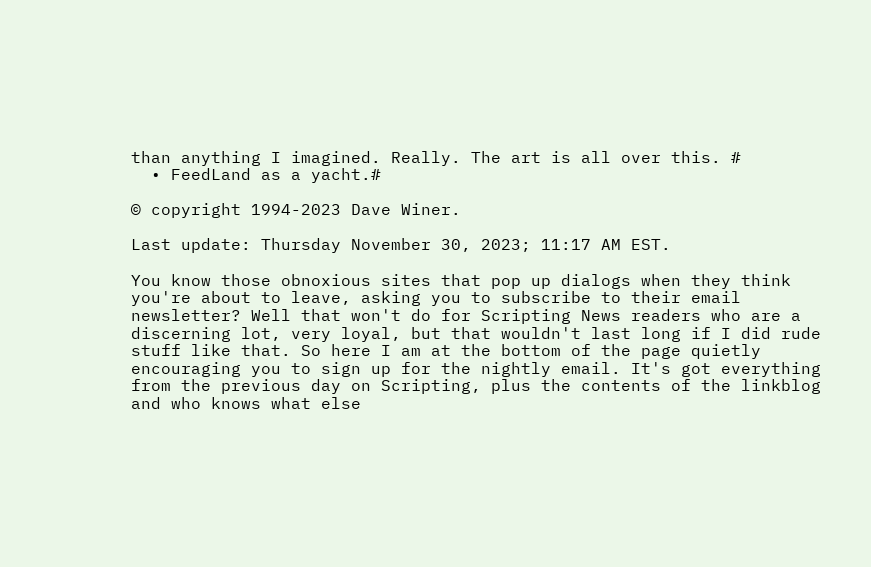than anything I imagined. Really. The art is all over this. #
  • FeedLand as a yacht.#

© copyright 1994-2023 Dave Winer.

Last update: Thursday November 30, 2023; 11:17 AM EST.

You know those obnoxious sites that pop up dialogs when they think you're about to leave, asking you to subscribe to their email newsletter? Well that won't do for Scripting News readers who are a discerning lot, very loyal, but that wouldn't last long if I did rude stuff like that. So here I am at the bottom of the page quietly encouraging you to sign up for the nightly email. It's got everything from the previous day on Scripting, plus the contents of the linkblog and who knows what else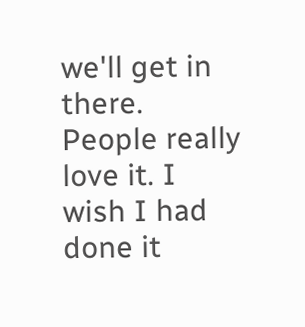we'll get in there. People really love it. I wish I had done it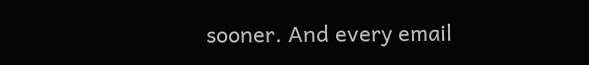sooner. And every email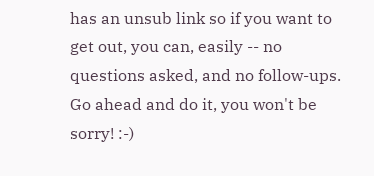has an unsub link so if you want to get out, you can, easily -- no questions asked, and no follow-ups. Go ahead and do it, you won't be sorry! :-)